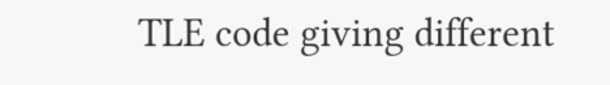TLE code giving different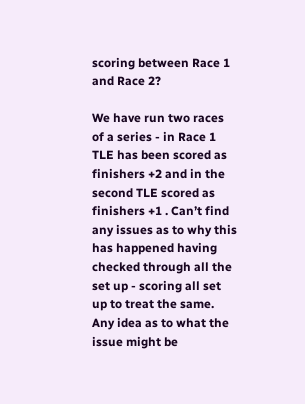scoring between Race 1 and Race 2?

We have run two races of a series - in Race 1 TLE has been scored as finishers +2 and in the second TLE scored as finishers +1 . Can’t find any issues as to why this has happened having checked through all the set up - scoring all set up to treat the same. Any idea as to what the issue might be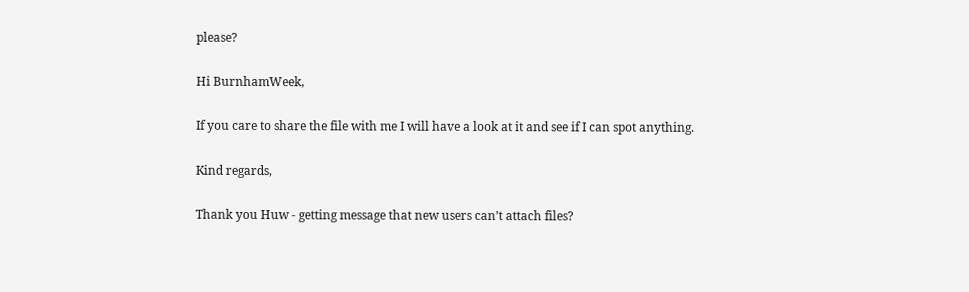please?

Hi BurnhamWeek,

If you care to share the file with me I will have a look at it and see if I can spot anything.

Kind regards,

Thank you Huw - getting message that new users can’t attach files?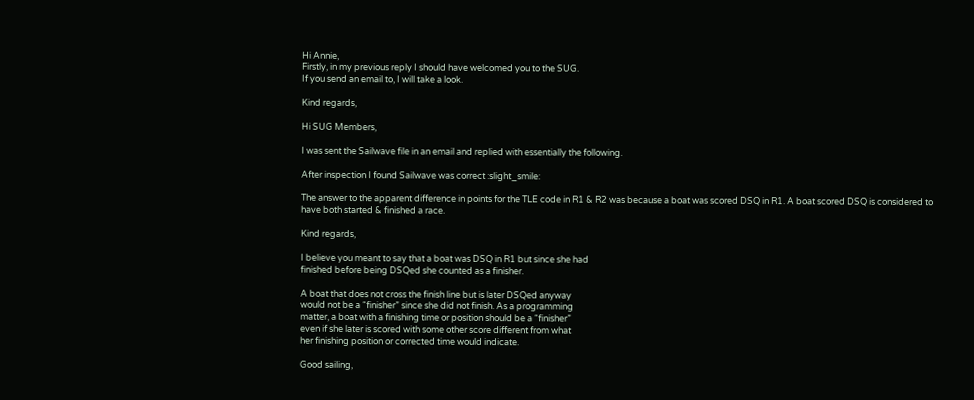Hi Annie,
Firstly, in my previous reply I should have welcomed you to the SUG.
If you send an email to, I will take a look.

Kind regards,

Hi SUG Members,

I was sent the Sailwave file in an email and replied with essentially the following.

After inspection I found Sailwave was correct :slight_smile:

The answer to the apparent difference in points for the TLE code in R1 & R2 was because a boat was scored DSQ in R1. A boat scored DSQ is considered to have both started & finished a race.

Kind regards,

I believe you meant to say that a boat was DSQ in R1 but since she had
finished before being DSQed she counted as a finisher.

A boat that does not cross the finish line but is later DSQed anyway
would not be a “finisher” since she did not finish. As a programming
matter, a boat with a finishing time or position should be a “finisher”
even if she later is scored with some other score different from what
her finishing position or corrected time would indicate.

Good sailing,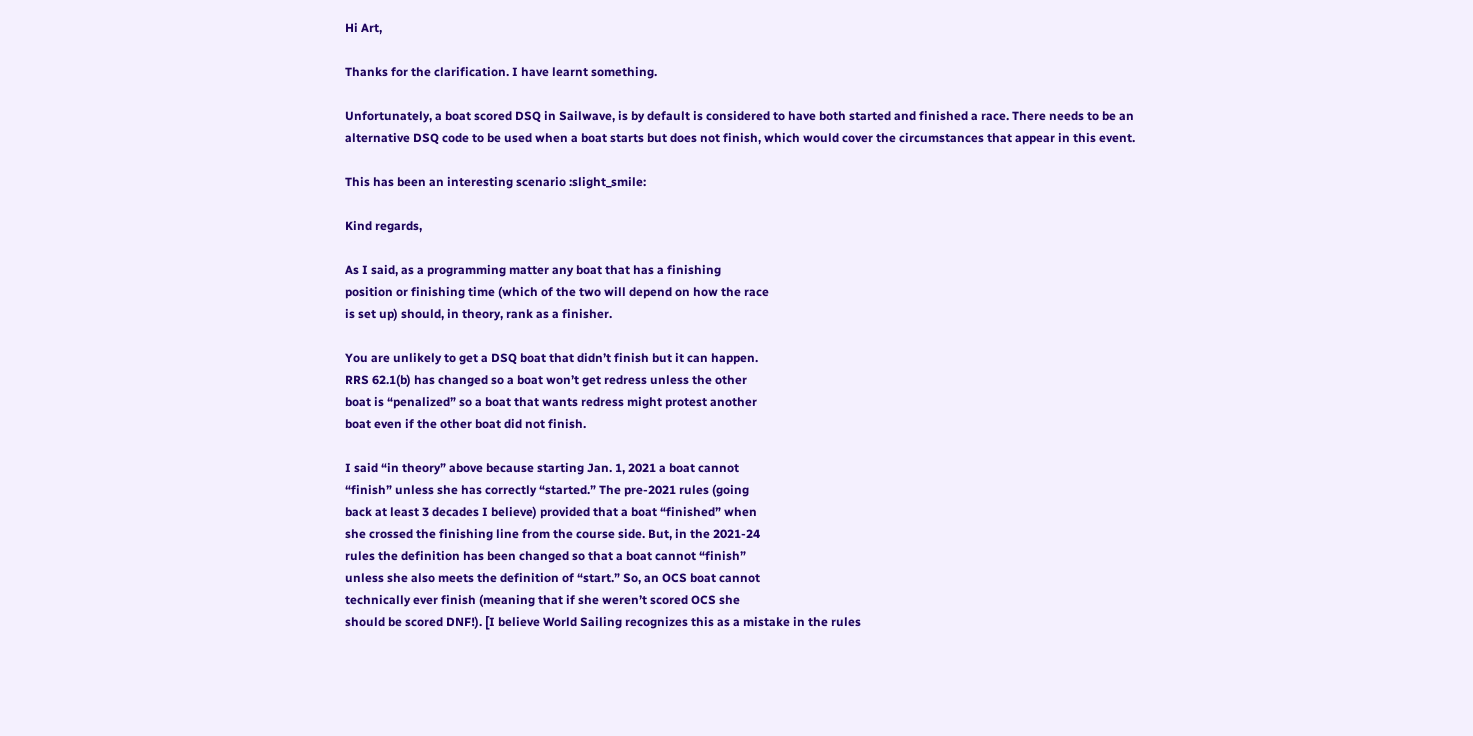Hi Art,

Thanks for the clarification. I have learnt something.

Unfortunately, a boat scored DSQ in Sailwave, is by default is considered to have both started and finished a race. There needs to be an alternative DSQ code to be used when a boat starts but does not finish, which would cover the circumstances that appear in this event.

This has been an interesting scenario :slight_smile:

Kind regards,

As I said, as a programming matter any boat that has a finishing
position or finishing time (which of the two will depend on how the race
is set up) should, in theory, rank as a finisher.

You are unlikely to get a DSQ boat that didn’t finish but it can happen.
RRS 62.1(b) has changed so a boat won’t get redress unless the other
boat is “penalized” so a boat that wants redress might protest another
boat even if the other boat did not finish.

I said “in theory” above because starting Jan. 1, 2021 a boat cannot
“finish” unless she has correctly “started.” The pre-2021 rules (going
back at least 3 decades I believe) provided that a boat “finished” when
she crossed the finishing line from the course side. But, in the 2021-24
rules the definition has been changed so that a boat cannot “finish”
unless she also meets the definition of “start.” So, an OCS boat cannot
technically ever finish (meaning that if she weren’t scored OCS she
should be scored DNF!). [I believe World Sailing recognizes this as a mistake in the rules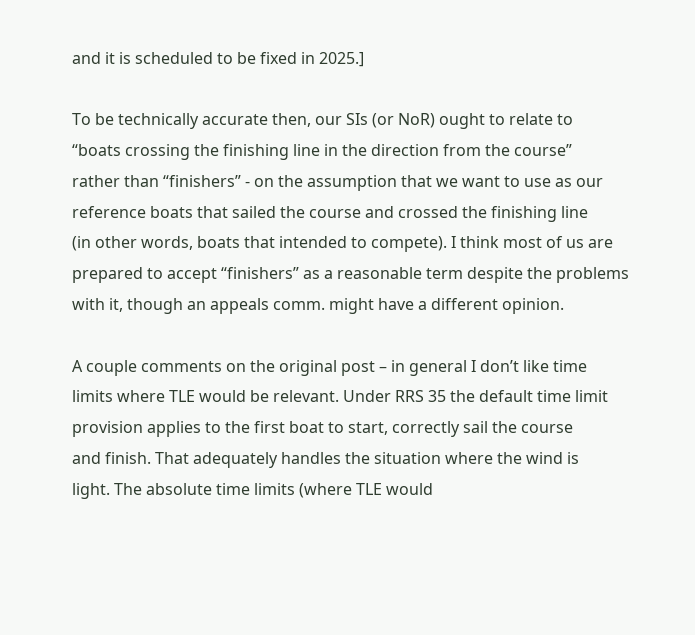and it is scheduled to be fixed in 2025.]

To be technically accurate then, our SIs (or NoR) ought to relate to
“boats crossing the finishing line in the direction from the course”
rather than “finishers” - on the assumption that we want to use as our
reference boats that sailed the course and crossed the finishing line
(in other words, boats that intended to compete). I think most of us are
prepared to accept “finishers” as a reasonable term despite the problems
with it, though an appeals comm. might have a different opinion.

A couple comments on the original post – in general I don’t like time
limits where TLE would be relevant. Under RRS 35 the default time limit
provision applies to the first boat to start, correctly sail the course
and finish. That adequately handles the situation where the wind is
light. The absolute time limits (where TLE would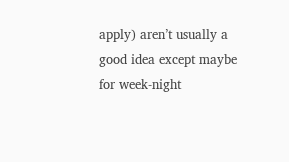apply) aren’t usually a
good idea except maybe for week-night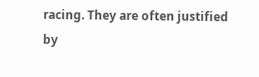racing. They are often justified
by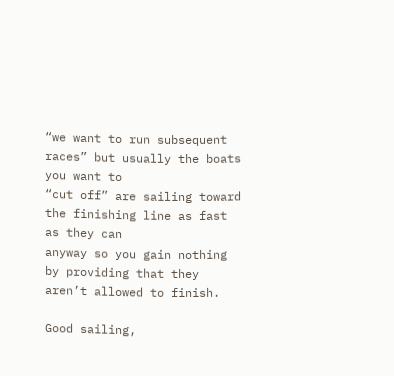“we want to run subsequent races” but usually the boats you want to
“cut off” are sailing toward the finishing line as fast as they can
anyway so you gain nothing by providing that they aren’t allowed to finish.

Good sailing,